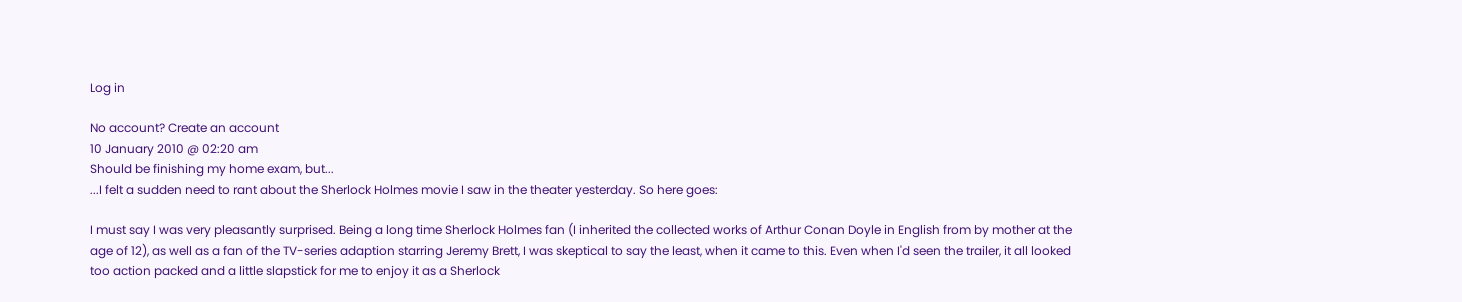Log in

No account? Create an account
10 January 2010 @ 02:20 am
Should be finishing my home exam, but...
...I felt a sudden need to rant about the Sherlock Holmes movie I saw in the theater yesterday. So here goes:

I must say I was very pleasantly surprised. Being a long time Sherlock Holmes fan (I inherited the collected works of Arthur Conan Doyle in English from by mother at the age of 12), as well as a fan of the TV-series adaption starring Jeremy Brett, I was skeptical to say the least, when it came to this. Even when I'd seen the trailer, it all looked too action packed and a little slapstick for me to enjoy it as a Sherlock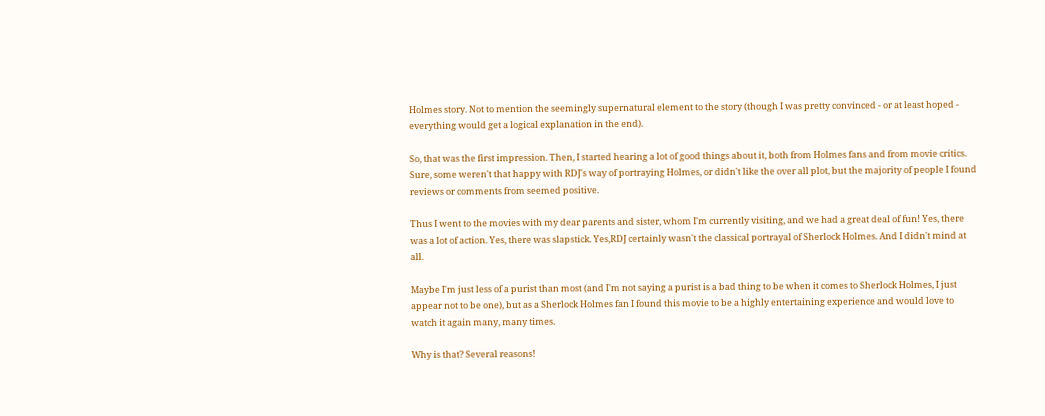Holmes story. Not to mention the seemingly supernatural element to the story (though I was pretty convinced - or at least hoped - everything would get a logical explanation in the end).

So, that was the first impression. Then, I started hearing a lot of good things about it, both from Holmes fans and from movie critics. Sure, some weren't that happy with RDJ's way of portraying Holmes, or didn't like the over all plot, but the majority of people I found reviews or comments from seemed positive.

Thus I went to the movies with my dear parents and sister, whom I'm currently visiting, and we had a great deal of fun! Yes, there was a lot of action. Yes, there was slapstick. Yes,RDJ certainly wasn't the classical portrayal of Sherlock Holmes. And I didn't mind at all.

Maybe I'm just less of a purist than most (and I'm not saying a purist is a bad thing to be when it comes to Sherlock Holmes, I just appear not to be one), but as a Sherlock Holmes fan I found this movie to be a highly entertaining experience and would love to watch it again many, many times.

Why is that? Several reasons!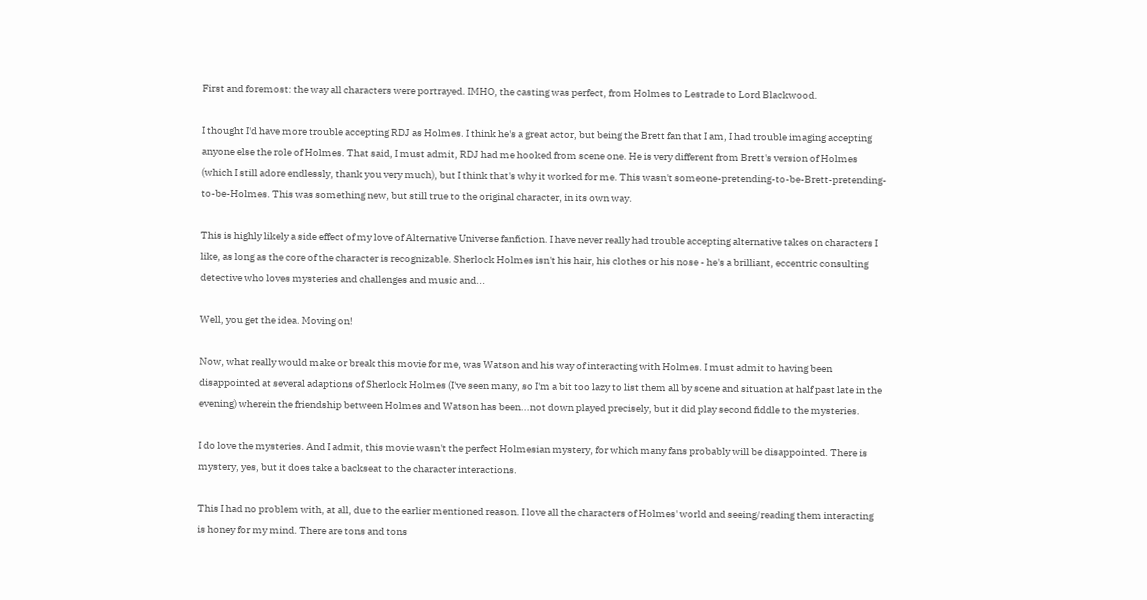First and foremost: the way all characters were portrayed. IMHO, the casting was perfect, from Holmes to Lestrade to Lord Blackwood.

I thought I'd have more trouble accepting RDJ as Holmes. I think he's a great actor, but being the Brett fan that I am, I had trouble imaging accepting anyone else the role of Holmes. That said, I must admit, RDJ had me hooked from scene one. He is very different from Brett's version of Holmes (which I still adore endlessly, thank you very much), but I think that's why it worked for me. This wasn't someone-pretending-to-be-Brett-pretending-to-be-Holmes. This was something new, but still true to the original character, in its own way.

This is highly likely a side effect of my love of Alternative Universe fanfiction. I have never really had trouble accepting alternative takes on characters I like, as long as the core of the character is recognizable. Sherlock Holmes isn't his hair, his clothes or his nose - he's a brilliant, eccentric consulting detective who loves mysteries and challenges and music and...

Well, you get the idea. Moving on!

Now, what really would make or break this movie for me, was Watson and his way of interacting with Holmes. I must admit to having been disappointed at several adaptions of Sherlock Holmes (I've seen many, so I'm a bit too lazy to list them all by scene and situation at half past late in the evening) wherein the friendship between Holmes and Watson has been...not down played precisely, but it did play second fiddle to the mysteries.

I do love the mysteries. And I admit, this movie wasn't the perfect Holmesian mystery, for which many fans probably will be disappointed. There is mystery, yes, but it does take a backseat to the character interactions.

This I had no problem with, at all, due to the earlier mentioned reason. I love all the characters of Holmes' world and seeing/reading them interacting is honey for my mind. There are tons and tons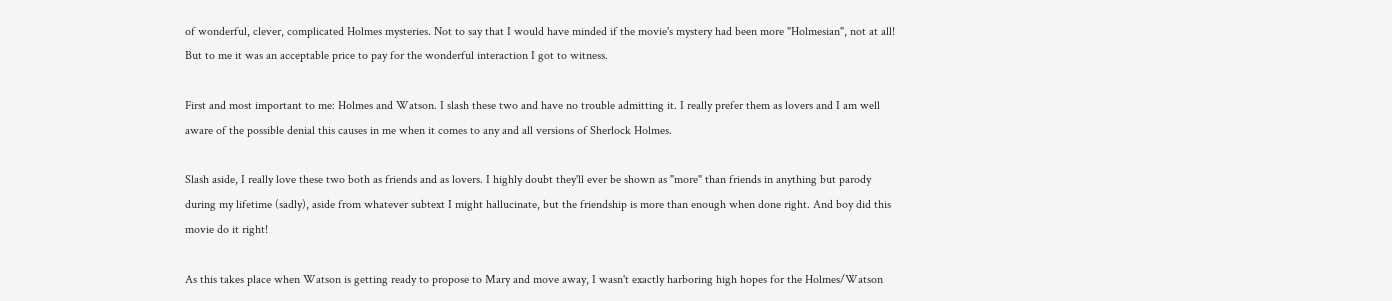of wonderful, clever, complicated Holmes mysteries. Not to say that I would have minded if the movie's mystery had been more "Holmesian", not at all! But to me it was an acceptable price to pay for the wonderful interaction I got to witness.

First and most important to me: Holmes and Watson. I slash these two and have no trouble admitting it. I really prefer them as lovers and I am well aware of the possible denial this causes in me when it comes to any and all versions of Sherlock Holmes.

Slash aside, I really love these two both as friends and as lovers. I highly doubt they'll ever be shown as "more" than friends in anything but parody during my lifetime (sadly), aside from whatever subtext I might hallucinate, but the friendship is more than enough when done right. And boy did this movie do it right!

As this takes place when Watson is getting ready to propose to Mary and move away, I wasn't exactly harboring high hopes for the Holmes/Watson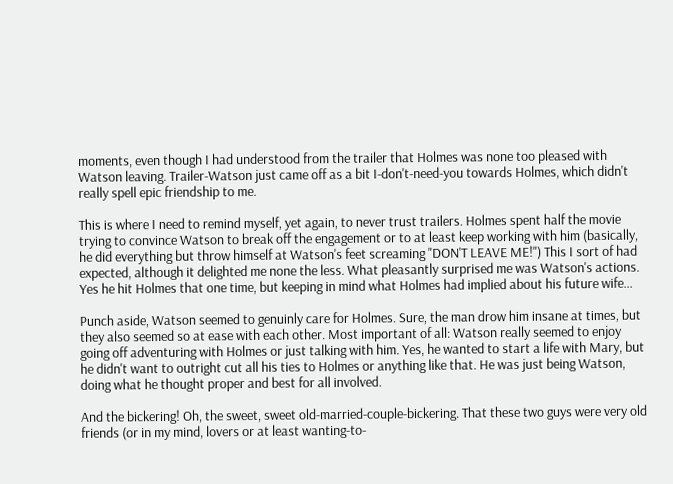moments, even though I had understood from the trailer that Holmes was none too pleased with Watson leaving. Trailer-Watson just came off as a bit I-don't-need-you towards Holmes, which didn't really spell epic friendship to me.

This is where I need to remind myself, yet again, to never trust trailers. Holmes spent half the movie trying to convince Watson to break off the engagement or to at least keep working with him (basically, he did everything but throw himself at Watson's feet screaming "DON'T LEAVE ME!") This I sort of had expected, although it delighted me none the less. What pleasantly surprised me was Watson's actions. Yes he hit Holmes that one time, but keeping in mind what Holmes had implied about his future wife...

Punch aside, Watson seemed to genuinly care for Holmes. Sure, the man drow him insane at times, but they also seemed so at ease with each other. Most important of all: Watson really seemed to enjoy going off adventuring with Holmes or just talking with him. Yes, he wanted to start a life with Mary, but he didn't want to outright cut all his ties to Holmes or anything like that. He was just being Watson, doing what he thought proper and best for all involved.

And the bickering! Oh, the sweet, sweet old-married-couple-bickering. That these two guys were very old friends (or in my mind, lovers or at least wanting-to-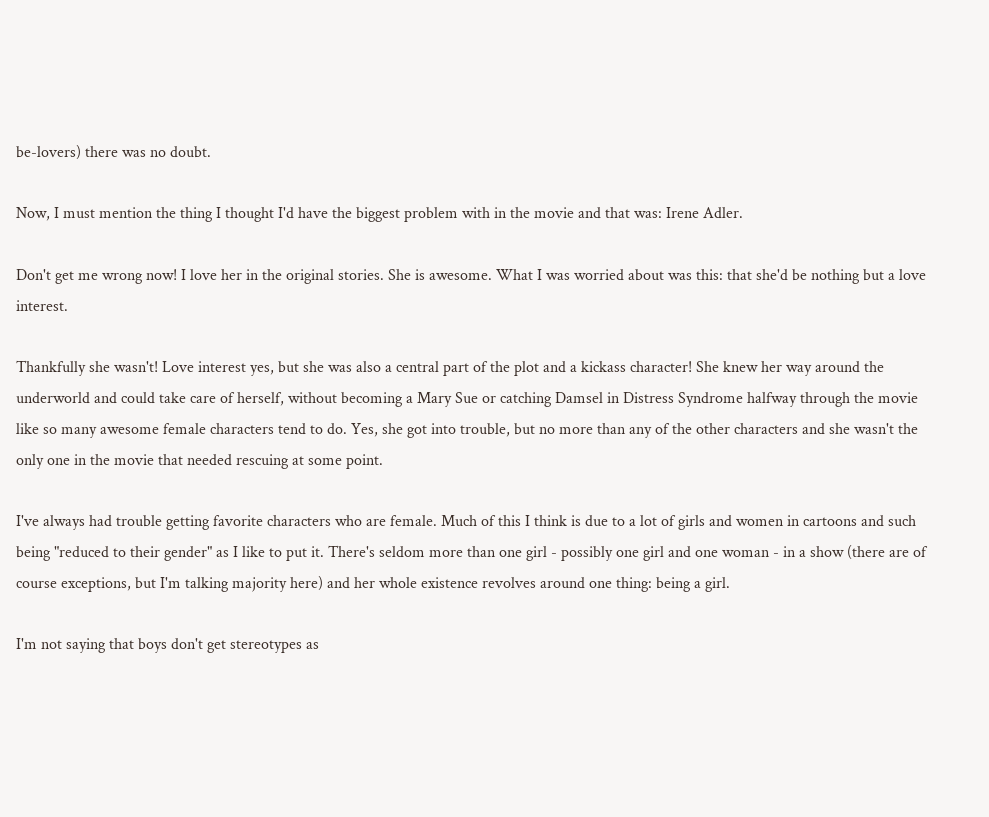be-lovers) there was no doubt.

Now, I must mention the thing I thought I'd have the biggest problem with in the movie and that was: Irene Adler.

Don't get me wrong now! I love her in the original stories. She is awesome. What I was worried about was this: that she'd be nothing but a love interest.

Thankfully she wasn't! Love interest yes, but she was also a central part of the plot and a kickass character! She knew her way around the underworld and could take care of herself, without becoming a Mary Sue or catching Damsel in Distress Syndrome halfway through the movie like so many awesome female characters tend to do. Yes, she got into trouble, but no more than any of the other characters and she wasn't the only one in the movie that needed rescuing at some point.

I've always had trouble getting favorite characters who are female. Much of this I think is due to a lot of girls and women in cartoons and such being "reduced to their gender" as I like to put it. There's seldom more than one girl - possibly one girl and one woman - in a show (there are of course exceptions, but I'm talking majority here) and her whole existence revolves around one thing: being a girl.

I'm not saying that boys don't get stereotypes as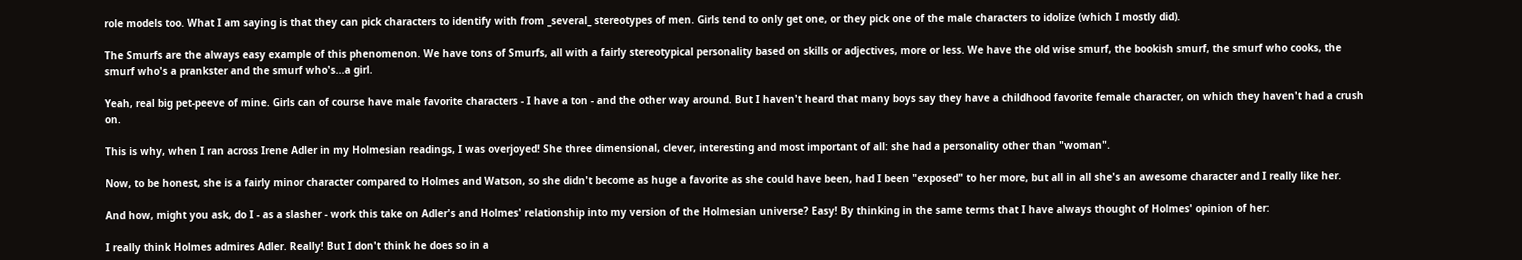role models too. What I am saying is that they can pick characters to identify with from _several_ stereotypes of men. Girls tend to only get one, or they pick one of the male characters to idolize (which I mostly did).

The Smurfs are the always easy example of this phenomenon. We have tons of Smurfs, all with a fairly stereotypical personality based on skills or adjectives, more or less. We have the old wise smurf, the bookish smurf, the smurf who cooks, the smurf who's a prankster and the smurf who's...a girl.

Yeah, real big pet-peeve of mine. Girls can of course have male favorite characters - I have a ton - and the other way around. But I haven't heard that many boys say they have a childhood favorite female character, on which they haven't had a crush on.

This is why, when I ran across Irene Adler in my Holmesian readings, I was overjoyed! She three dimensional, clever, interesting and most important of all: she had a personality other than "woman".

Now, to be honest, she is a fairly minor character compared to Holmes and Watson, so she didn't become as huge a favorite as she could have been, had I been "exposed" to her more, but all in all she's an awesome character and I really like her.

And how, might you ask, do I - as a slasher - work this take on Adler's and Holmes' relationship into my version of the Holmesian universe? Easy! By thinking in the same terms that I have always thought of Holmes' opinion of her:

I really think Holmes admires Adler. Really! But I don't think he does so in a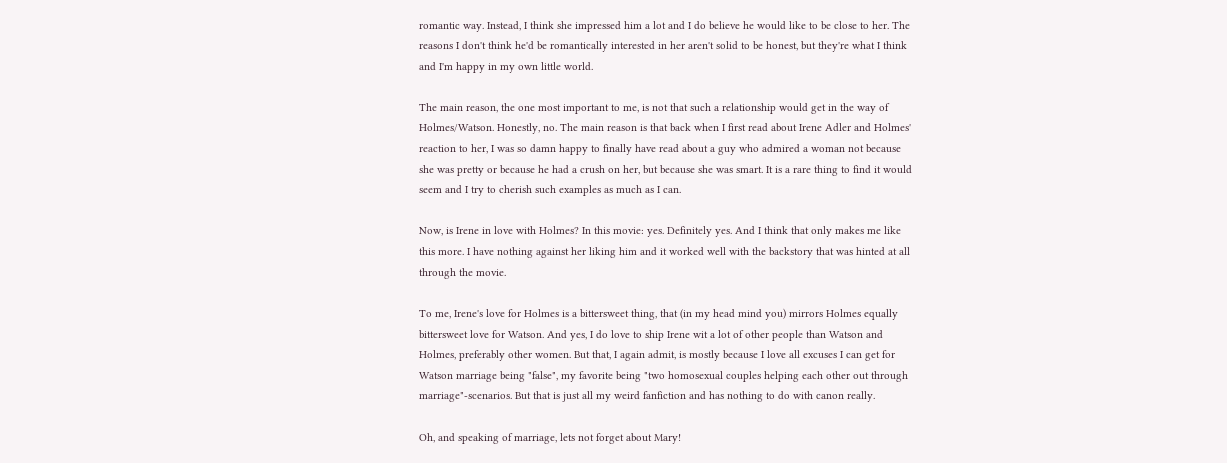romantic way. Instead, I think she impressed him a lot and I do believe he would like to be close to her. The reasons I don't think he'd be romantically interested in her aren't solid to be honest, but they're what I think and I'm happy in my own little world.

The main reason, the one most important to me, is not that such a relationship would get in the way of Holmes/Watson. Honestly, no. The main reason is that back when I first read about Irene Adler and Holmes' reaction to her, I was so damn happy to finally have read about a guy who admired a woman not because she was pretty or because he had a crush on her, but because she was smart. It is a rare thing to find it would seem and I try to cherish such examples as much as I can.

Now, is Irene in love with Holmes? In this movie: yes. Definitely yes. And I think that only makes me like this more. I have nothing against her liking him and it worked well with the backstory that was hinted at all through the movie.

To me, Irene's love for Holmes is a bittersweet thing, that (in my head mind you) mirrors Holmes equally bittersweet love for Watson. And yes, I do love to ship Irene wit a lot of other people than Watson and Holmes, preferably other women. But that, I again admit, is mostly because I love all excuses I can get for Watson marriage being "false", my favorite being "two homosexual couples helping each other out through marriage"-scenarios. But that is just all my weird fanfiction and has nothing to do with canon really.

Oh, and speaking of marriage, lets not forget about Mary!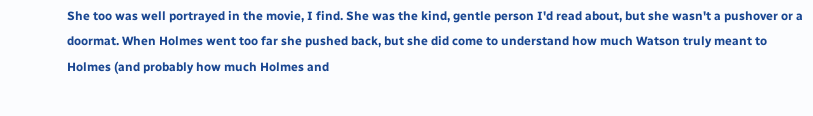She too was well portrayed in the movie, I find. She was the kind, gentle person I'd read about, but she wasn't a pushover or a doormat. When Holmes went too far she pushed back, but she did come to understand how much Watson truly meant to Holmes (and probably how much Holmes and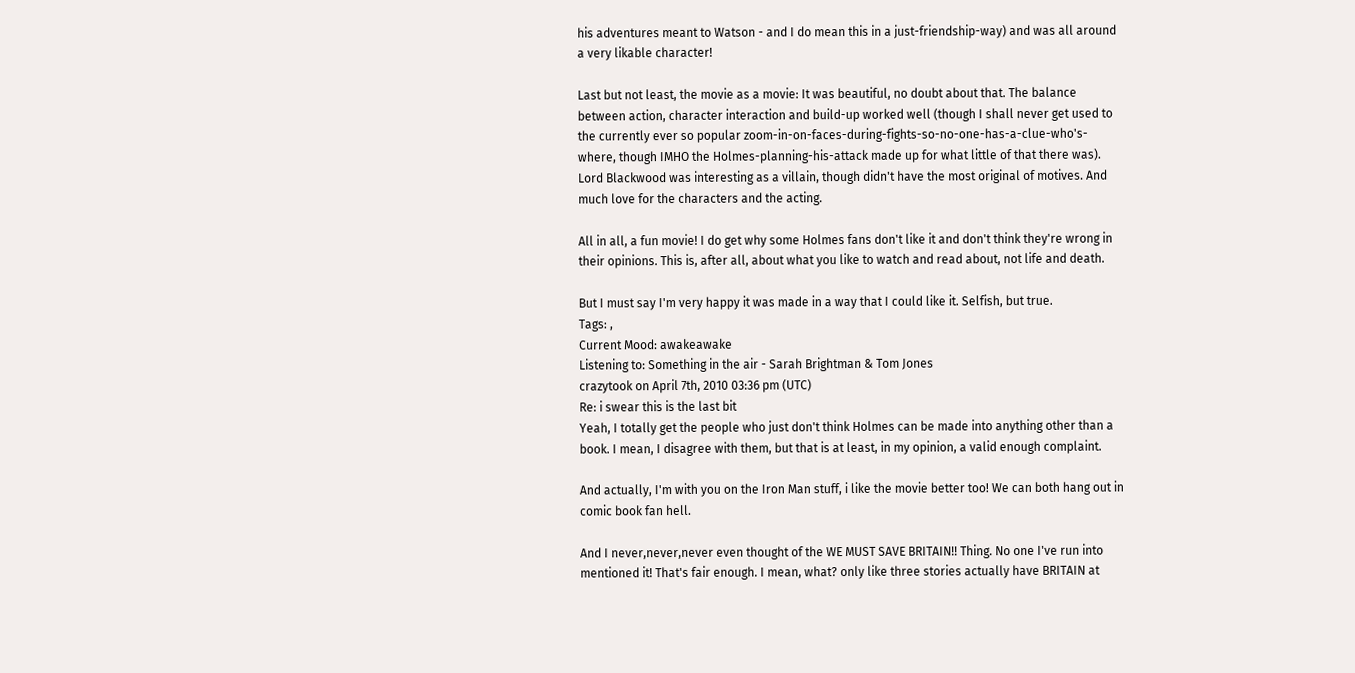his adventures meant to Watson - and I do mean this in a just-friendship-way) and was all around a very likable character!

Last but not least, the movie as a movie: It was beautiful, no doubt about that. The balance between action, character interaction and build-up worked well (though I shall never get used to the currently ever so popular zoom-in-on-faces-during-fights-so-no-one-has-a-clue-who's-where, though IMHO the Holmes-planning-his-attack made up for what little of that there was). Lord Blackwood was interesting as a villain, though didn't have the most original of motives. And much love for the characters and the acting.

All in all, a fun movie! I do get why some Holmes fans don't like it and don't think they're wrong in their opinions. This is, after all, about what you like to watch and read about, not life and death.

But I must say I'm very happy it was made in a way that I could like it. Selfish, but true.
Tags: ,
Current Mood: awakeawake
Listening to: Something in the air - Sarah Brightman & Tom Jones
crazytook on April 7th, 2010 03:36 pm (UTC)
Re: i swear this is the last bit
Yeah, I totally get the people who just don't think Holmes can be made into anything other than a book. I mean, I disagree with them, but that is at least, in my opinion, a valid enough complaint.

And actually, I'm with you on the Iron Man stuff, i like the movie better too! We can both hang out in comic book fan hell.

And I never,never,never even thought of the WE MUST SAVE BRITAIN!! Thing. No one I've run into mentioned it! That's fair enough. I mean, what? only like three stories actually have BRITAIN at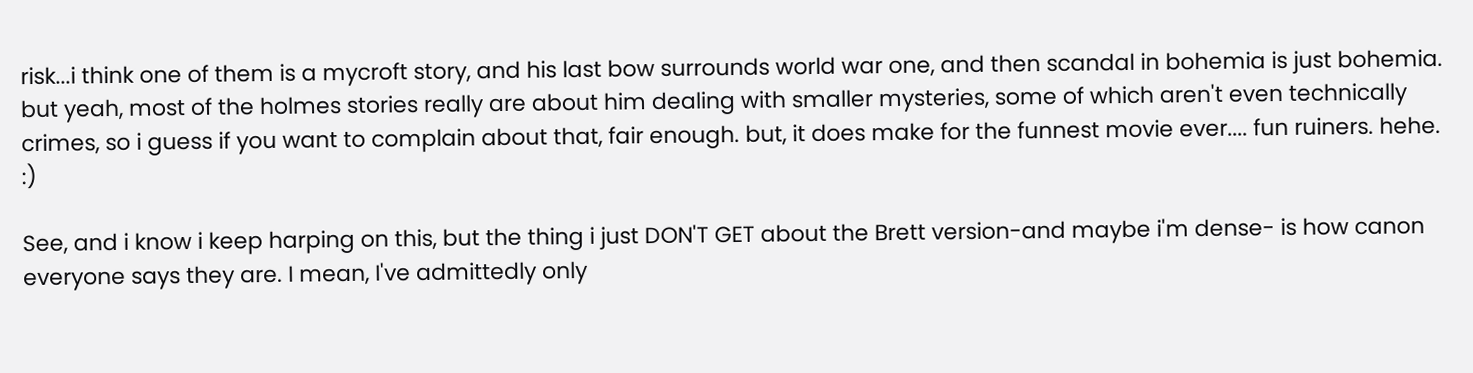risk...i think one of them is a mycroft story, and his last bow surrounds world war one, and then scandal in bohemia is just bohemia. but yeah, most of the holmes stories really are about him dealing with smaller mysteries, some of which aren't even technically crimes, so i guess if you want to complain about that, fair enough. but, it does make for the funnest movie ever.... fun ruiners. hehe. :)

See, and i know i keep harping on this, but the thing i just DON'T GET about the Brett version-and maybe i'm dense- is how canon everyone says they are. I mean, I've admittedly only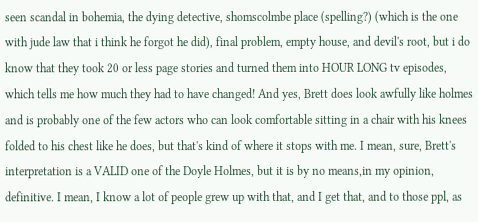seen scandal in bohemia, the dying detective, shomscolmbe place (spelling?) (which is the one with jude law that i think he forgot he did), final problem, empty house, and devil's root, but i do know that they took 20 or less page stories and turned them into HOUR LONG tv episodes, which tells me how much they had to have changed! And yes, Brett does look awfully like holmes and is probably one of the few actors who can look comfortable sitting in a chair with his knees folded to his chest like he does, but that's kind of where it stops with me. I mean, sure, Brett's interpretation is a VALID one of the Doyle Holmes, but it is by no means,in my opinion, definitive. I mean, I know a lot of people grew up with that, and I get that, and to those ppl, as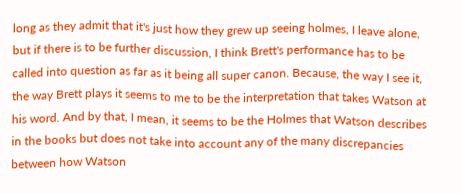long as they admit that it's just how they grew up seeing holmes, I leave alone, but if there is to be further discussion, I think Brett's performance has to be called into question as far as it being all super canon. Because, the way I see it, the way Brett plays it seems to me to be the interpretation that takes Watson at his word. And by that, I mean, it seems to be the Holmes that Watson describes in the books but does not take into account any of the many discrepancies between how Watson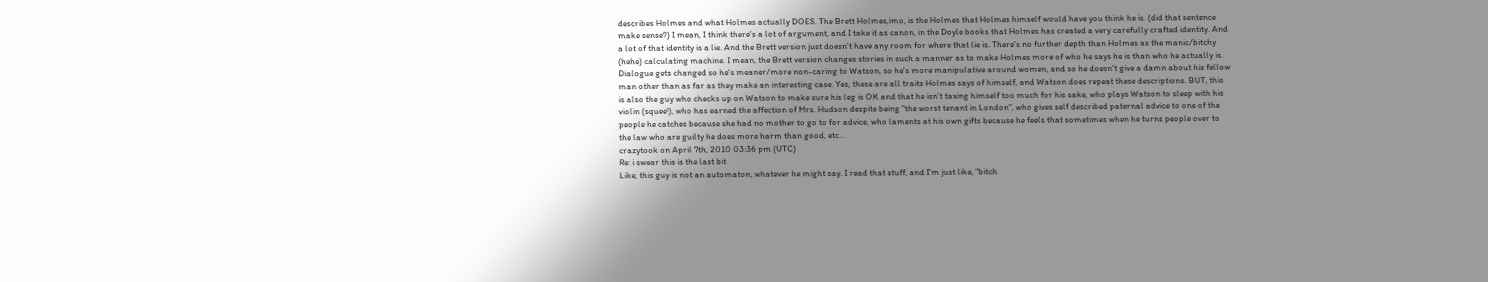describes Holmes and what Holmes actually DOES. The Brett Holmes,imo, is the Holmes that Holmes himself would have you think he is. (did that sentence make sense?) I mean, I think there's a lot of argument, and I take it as canon, in the Doyle books that Holmes has created a very carefully crafted identity. And a lot of that identity is a lie. And the Brett version just doesn't have any room for where that lie is. There's no further depth than Holmes as the manic/bitchy (hehe) calculating machine. I mean, the Brett version changes stories in such a manner as to make Holmes more of who he says he is than who he actually is. Dialogue gets changed so he's meaner/more non-caring to Watson, so he's more manipulative around women, and so he doesn't give a damn about his fellow man other than as far as they make an interesting case. Yes, these are all traits Holmes says of himself, and Watson does repeat these descriptions. BUT, this is also the guy who checks up on Watson to make sure his leg is OK and that he isn't taxing himself too much for his sake, who plays Watson to sleep with his violin (squee!), who has earned the affection of Mrs. Hudson despite being "the worst tenant in London", who gives self described paternal advice to one of the people he catches because she had no mother to go to for advice, who laments at his own gifts because he feels that sometimes when he turns people over to the law who are guilty he does more harm than good, etc...
crazytook on April 7th, 2010 03:36 pm (UTC)
Re: i swear this is the last bit
Like, this guy is not an automaton, whatever he might say. I read that stuff, and I'm just like, "bitch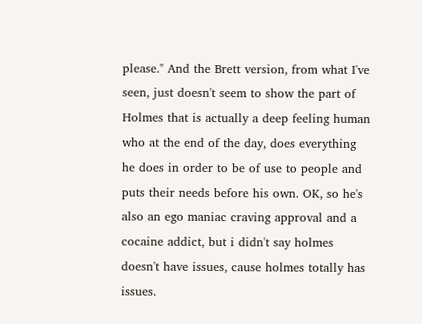please." And the Brett version, from what I've seen, just doesn't seem to show the part of Holmes that is actually a deep feeling human who at the end of the day, does everything he does in order to be of use to people and puts their needs before his own. OK, so he's also an ego maniac craving approval and a cocaine addict, but i didn't say holmes doesn't have issues, cause holmes totally has issues.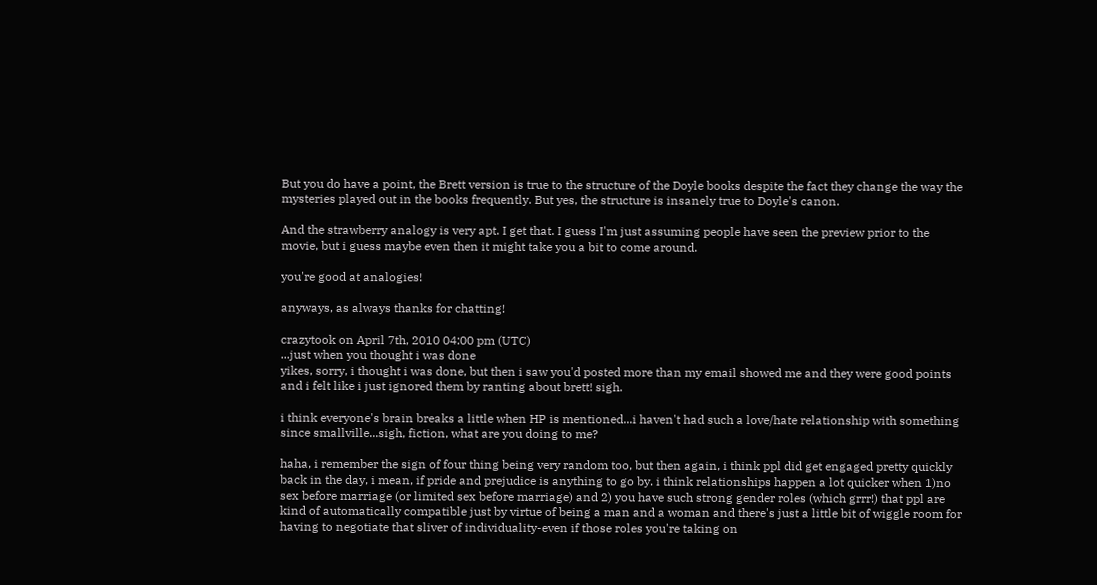But you do have a point, the Brett version is true to the structure of the Doyle books despite the fact they change the way the mysteries played out in the books frequently. But yes, the structure is insanely true to Doyle's canon.

And the strawberry analogy is very apt. I get that. I guess I'm just assuming people have seen the preview prior to the movie, but i guess maybe even then it might take you a bit to come around.

you're good at analogies!

anyways, as always thanks for chatting!

crazytook on April 7th, 2010 04:00 pm (UTC)
...just when you thought i was done
yikes, sorry, i thought i was done, but then i saw you'd posted more than my email showed me and they were good points and i felt like i just ignored them by ranting about brett! sigh.

i think everyone's brain breaks a little when HP is mentioned...i haven't had such a love/hate relationship with something since smallville...sigh, fiction, what are you doing to me?

haha, i remember the sign of four thing being very random too, but then again, i think ppl did get engaged pretty quickly back in the day, i mean, if pride and prejudice is anything to go by. i think relationships happen a lot quicker when 1)no sex before marriage (or limited sex before marriage) and 2) you have such strong gender roles (which grrr!) that ppl are kind of automatically compatible just by virtue of being a man and a woman and there's just a little bit of wiggle room for having to negotiate that sliver of individuality-even if those roles you're taking on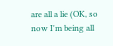are all a lie (OK, so now I'm being all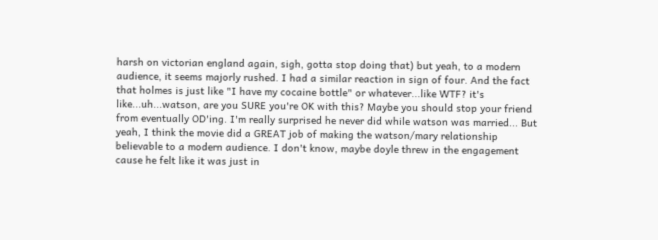harsh on victorian england again, sigh, gotta stop doing that) but yeah, to a modern audience, it seems majorly rushed. I had a similar reaction in sign of four. And the fact that holmes is just like "I have my cocaine bottle" or whatever...like WTF? it's like...uh...watson, are you SURE you're OK with this? Maybe you should stop your friend from eventually OD'ing. I'm really surprised he never did while watson was married... But yeah, I think the movie did a GREAT job of making the watson/mary relationship believable to a modern audience. I don't know, maybe doyle threw in the engagement cause he felt like it was just in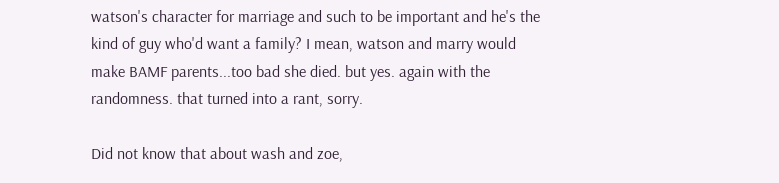watson's character for marriage and such to be important and he's the kind of guy who'd want a family? I mean, watson and marry would make BAMF parents...too bad she died. but yes. again with the randomness. that turned into a rant, sorry.

Did not know that about wash and zoe,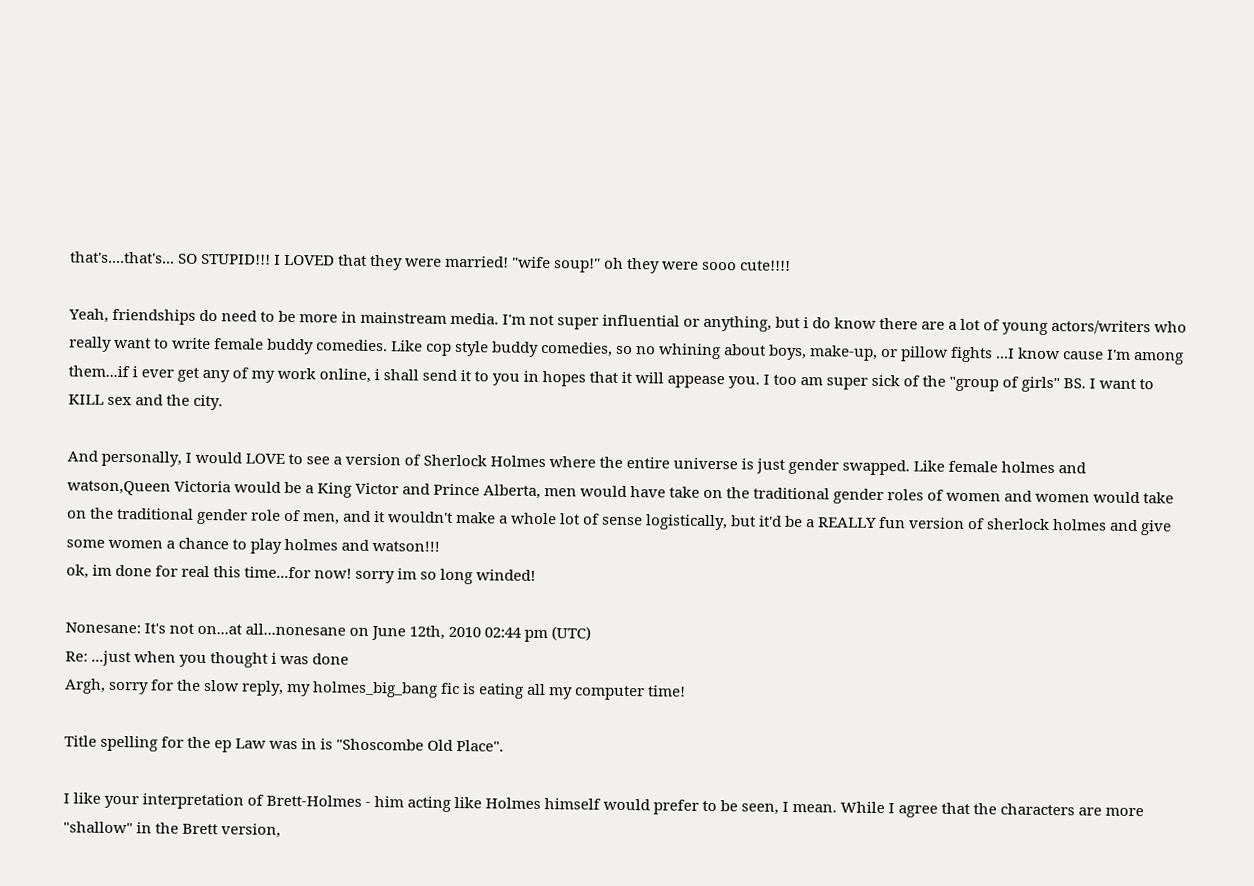that's....that's... SO STUPID!!! I LOVED that they were married! "wife soup!" oh they were sooo cute!!!!

Yeah, friendships do need to be more in mainstream media. I'm not super influential or anything, but i do know there are a lot of young actors/writers who really want to write female buddy comedies. Like cop style buddy comedies, so no whining about boys, make-up, or pillow fights ...I know cause I'm among them...if i ever get any of my work online, i shall send it to you in hopes that it will appease you. I too am super sick of the "group of girls" BS. I want to KILL sex and the city.

And personally, I would LOVE to see a version of Sherlock Holmes where the entire universe is just gender swapped. Like female holmes and watson,Queen Victoria would be a King Victor and Prince Alberta, men would have take on the traditional gender roles of women and women would take on the traditional gender role of men, and it wouldn't make a whole lot of sense logistically, but it'd be a REALLY fun version of sherlock holmes and give some women a chance to play holmes and watson!!!
ok, im done for real this time...for now! sorry im so long winded!

Nonesane: It's not on...at all...nonesane on June 12th, 2010 02:44 pm (UTC)
Re: ...just when you thought i was done
Argh, sorry for the slow reply, my holmes_big_bang fic is eating all my computer time!

Title spelling for the ep Law was in is "Shoscombe Old Place".

I like your interpretation of Brett-Holmes - him acting like Holmes himself would prefer to be seen, I mean. While I agree that the characters are more "shallow" in the Brett version,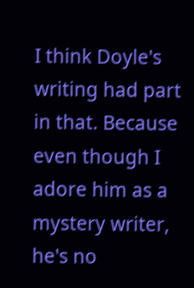I think Doyle's writing had part in that. Because even though I adore him as a mystery writer, he's no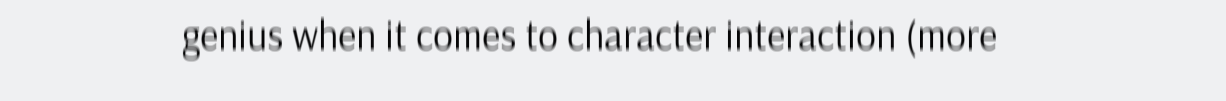genius when it comes to character interaction (more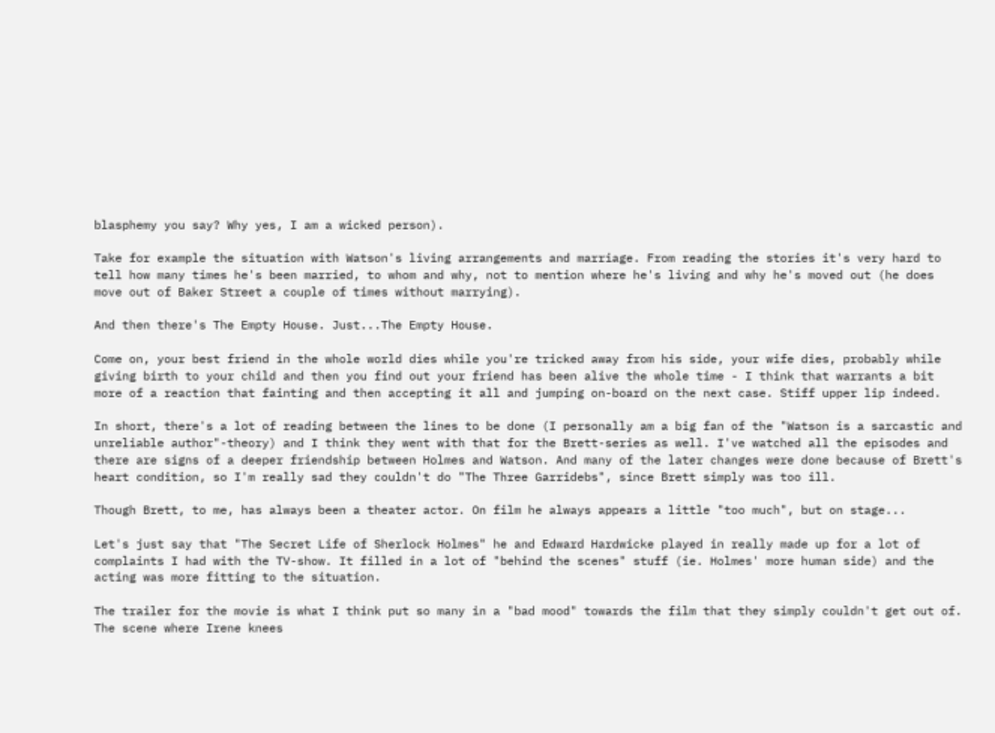blasphemy you say? Why yes, I am a wicked person).

Take for example the situation with Watson's living arrangements and marriage. From reading the stories it's very hard to tell how many times he's been married, to whom and why, not to mention where he's living and why he's moved out (he does move out of Baker Street a couple of times without marrying).

And then there's The Empty House. Just...The Empty House.

Come on, your best friend in the whole world dies while you're tricked away from his side, your wife dies, probably while giving birth to your child and then you find out your friend has been alive the whole time - I think that warrants a bit more of a reaction that fainting and then accepting it all and jumping on-board on the next case. Stiff upper lip indeed.

In short, there's a lot of reading between the lines to be done (I personally am a big fan of the "Watson is a sarcastic and unreliable author"-theory) and I think they went with that for the Brett-series as well. I've watched all the episodes and there are signs of a deeper friendship between Holmes and Watson. And many of the later changes were done because of Brett's heart condition, so I'm really sad they couldn't do "The Three Garridebs", since Brett simply was too ill.

Though Brett, to me, has always been a theater actor. On film he always appears a little "too much", but on stage...

Let's just say that "The Secret Life of Sherlock Holmes" he and Edward Hardwicke played in really made up for a lot of complaints I had with the TV-show. It filled in a lot of "behind the scenes" stuff (ie. Holmes' more human side) and the acting was more fitting to the situation.

The trailer for the movie is what I think put so many in a "bad mood" towards the film that they simply couldn't get out of. The scene where Irene knees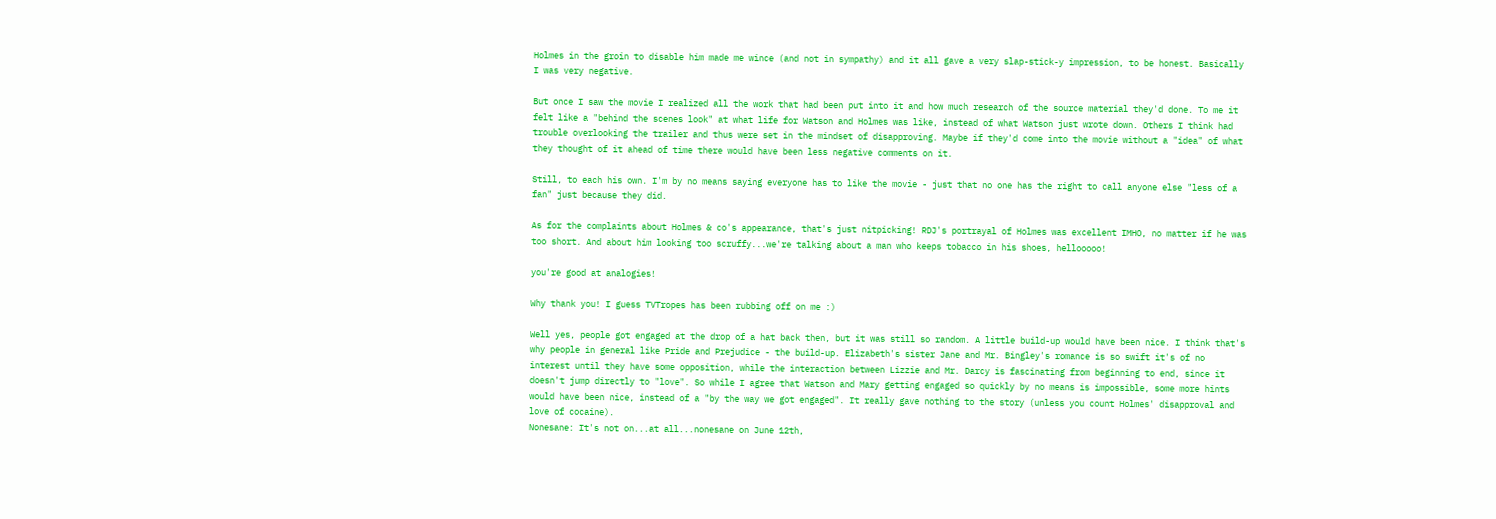Holmes in the groin to disable him made me wince (and not in sympathy) and it all gave a very slap-stick-y impression, to be honest. Basically I was very negative.

But once I saw the movie I realized all the work that had been put into it and how much research of the source material they'd done. To me it felt like a "behind the scenes look" at what life for Watson and Holmes was like, instead of what Watson just wrote down. Others I think had trouble overlooking the trailer and thus were set in the mindset of disapproving. Maybe if they'd come into the movie without a "idea" of what they thought of it ahead of time there would have been less negative comments on it.

Still, to each his own. I'm by no means saying everyone has to like the movie - just that no one has the right to call anyone else "less of a fan" just because they did.

As for the complaints about Holmes & co's appearance, that's just nitpicking! RDJ's portrayal of Holmes was excellent IMHO, no matter if he was too short. And about him looking too scruffy...we're talking about a man who keeps tobacco in his shoes, hellooooo!

you're good at analogies!

Why thank you! I guess TVTropes has been rubbing off on me :)

Well yes, people got engaged at the drop of a hat back then, but it was still so random. A little build-up would have been nice. I think that's why people in general like Pride and Prejudice - the build-up. Elizabeth's sister Jane and Mr. Bingley's romance is so swift it's of no interest until they have some opposition, while the interaction between Lizzie and Mr. Darcy is fascinating from beginning to end, since it doesn't jump directly to "love". So while I agree that Watson and Mary getting engaged so quickly by no means is impossible, some more hints would have been nice, instead of a "by the way we got engaged". It really gave nothing to the story (unless you count Holmes' disapproval and love of cocaine).
Nonesane: It's not on...at all...nonesane on June 12th,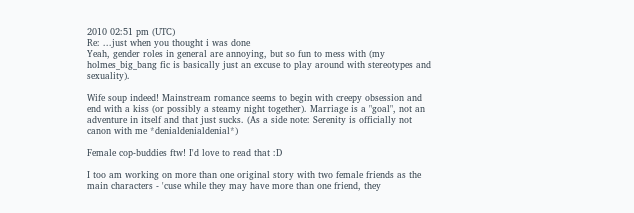2010 02:51 pm (UTC)
Re: ...just when you thought i was done
Yeah, gender roles in general are annoying, but so fun to mess with (my holmes_big_bang fic is basically just an excuse to play around with stereotypes and sexuality).

Wife soup indeed! Mainstream romance seems to begin with creepy obsession and end with a kiss (or possibly a steamy night together). Marriage is a "goal", not an adventure in itself and that just sucks. (As a side note: Serenity is officially not canon with me *denialdenialdenial*)

Female cop-buddies ftw! I'd love to read that :D

I too am working on more than one original story with two female friends as the main characters - 'cuse while they may have more than one friend, they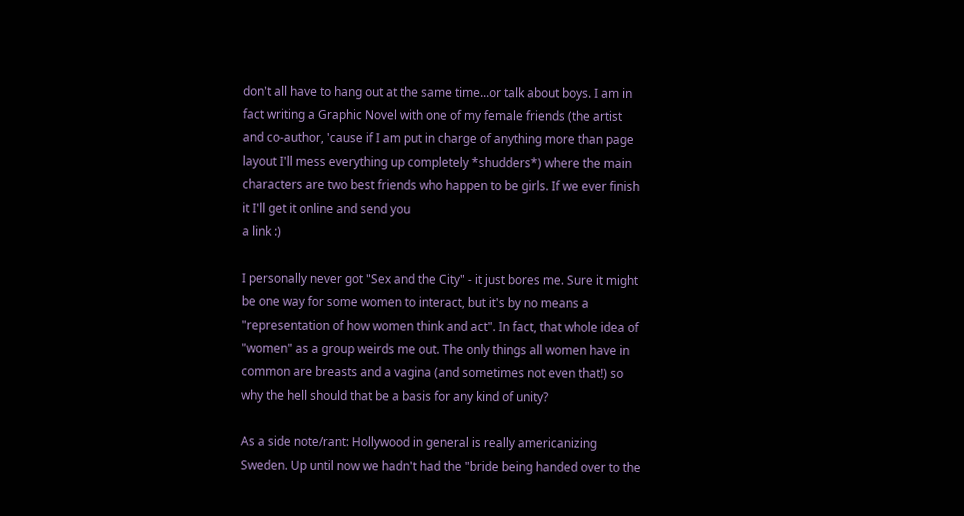don't all have to hang out at the same time...or talk about boys. I am in fact writing a Graphic Novel with one of my female friends (the artist and co-author, 'cause if I am put in charge of anything more than page layout I'll mess everything up completely *shudders*) where the main characters are two best friends who happen to be girls. If we ever finish it I'll get it online and send you
a link :)

I personally never got "Sex and the City" - it just bores me. Sure it might be one way for some women to interact, but it's by no means a "representation of how women think and act". In fact, that whole idea of "women" as a group weirds me out. The only things all women have in common are breasts and a vagina (and sometimes not even that!) so why the hell should that be a basis for any kind of unity?

As a side note/rant: Hollywood in general is really americanizing Sweden. Up until now we hadn't had the "bride being handed over to the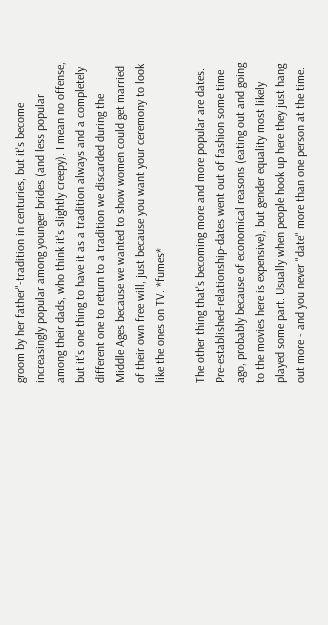groom by her father"-tradition in centuries, but it's become increasingly popular among younger brides (and less popular among their dads, who think it's slightly creepy). I mean no offense, but it's one thing to have it as a tradition always and a completely different one to return to a tradition we discarded during the Middle Ages because we wanted to show women could get married of their own free will, just because you want your ceremony to look like the ones on TV. *fumes*

The other thing that's becoming more and more popular are dates. Pre-established-relationship-dates went out of fashion some time ago, probably because of economical reasons (eating out and going to the movies here is expensive), but gender equality most likely played some part. Usually when people hook up here they just hang out more - and you never "date" more than one person at the time.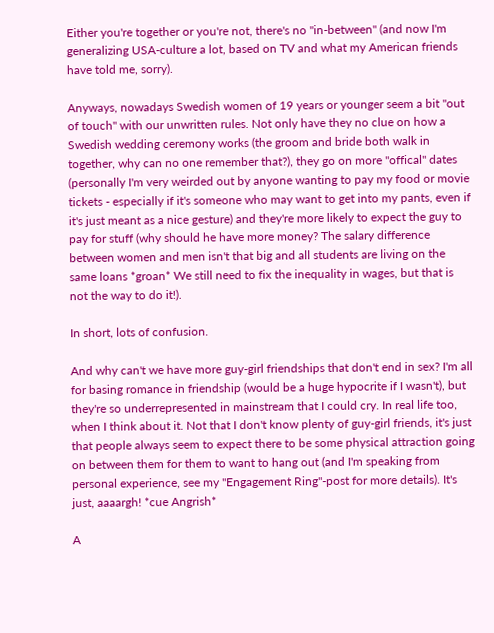Either you're together or you're not, there's no "in-between" (and now I'm generalizing USA-culture a lot, based on TV and what my American friends have told me, sorry).

Anyways, nowadays Swedish women of 19 years or younger seem a bit "out of touch" with our unwritten rules. Not only have they no clue on how a Swedish wedding ceremony works (the groom and bride both walk in together, why can no one remember that?), they go on more "offical" dates (personally I'm very weirded out by anyone wanting to pay my food or movie tickets - especially if it's someone who may want to get into my pants, even if it's just meant as a nice gesture) and they're more likely to expect the guy to pay for stuff (why should he have more money? The salary difference between women and men isn't that big and all students are living on the same loans *groan* We still need to fix the inequality in wages, but that is not the way to do it!).

In short, lots of confusion.

And why can't we have more guy-girl friendships that don't end in sex? I'm all for basing romance in friendship (would be a huge hypocrite if I wasn't), but they're so underrepresented in mainstream that I could cry. In real life too, when I think about it. Not that I don't know plenty of guy-girl friends, it's just that people always seem to expect there to be some physical attraction going on between them for them to want to hang out (and I'm speaking from personal experience, see my "Engagement Ring"-post for more details). It's just, aaaargh! *cue Angrish*

A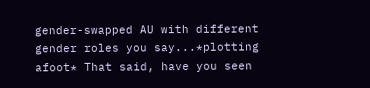gender-swapped AU with different gender roles you say...*plotting afoot* That said, have you seen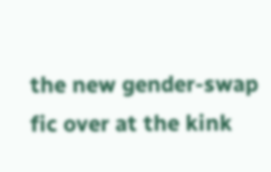the new gender-swap fic over at the kink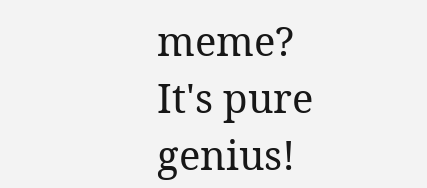meme? It's pure genius!